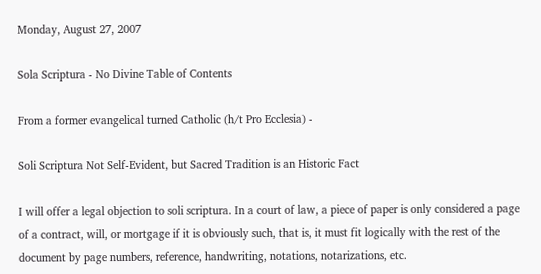Monday, August 27, 2007

Sola Scriptura - No Divine Table of Contents

From a former evangelical turned Catholic (h/t Pro Ecclesia) -

Soli Scriptura Not Self-Evident, but Sacred Tradition is an Historic Fact

I will offer a legal objection to soli scriptura. In a court of law, a piece of paper is only considered a page of a contract, will, or mortgage if it is obviously such, that is, it must fit logically with the rest of the document by page numbers, reference, handwriting, notations, notarizations, etc.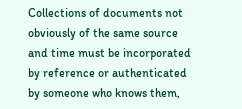Collections of documents not obviously of the same source and time must be incorporated by reference or authenticated by someone who knows them,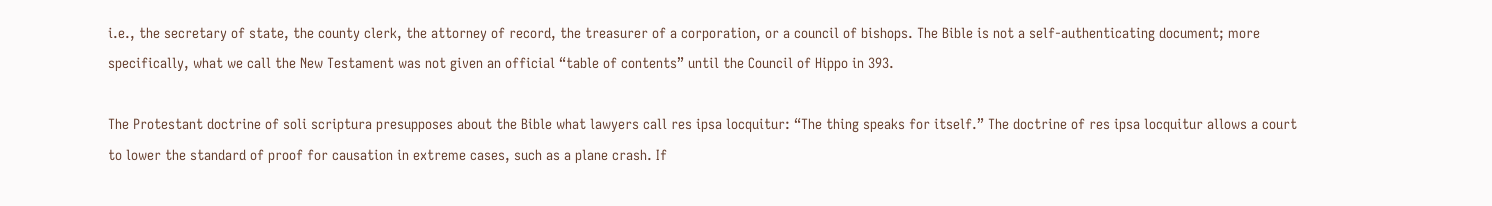i.e., the secretary of state, the county clerk, the attorney of record, the treasurer of a corporation, or a council of bishops. The Bible is not a self-authenticating document; more specifically, what we call the New Testament was not given an official “table of contents” until the Council of Hippo in 393.

The Protestant doctrine of soli scriptura presupposes about the Bible what lawyers call res ipsa locquitur: “The thing speaks for itself.” The doctrine of res ipsa locquitur allows a court to lower the standard of proof for causation in extreme cases, such as a plane crash. If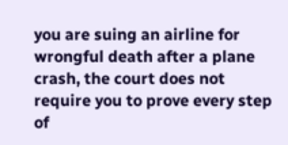you are suing an airline for wrongful death after a plane crash, the court does not require you to prove every step of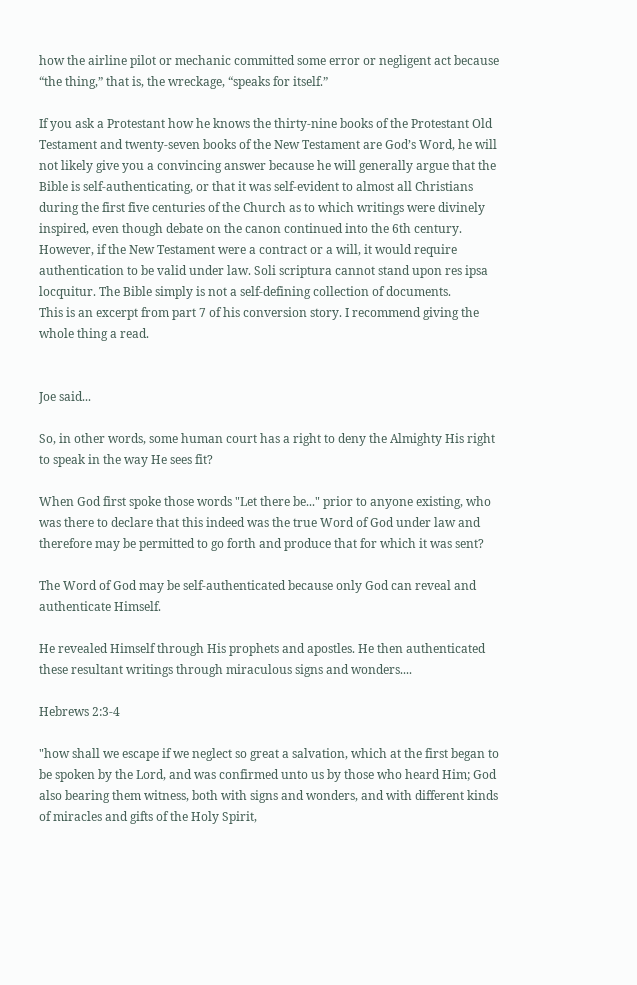how the airline pilot or mechanic committed some error or negligent act because “the thing,” that is, the wreckage, “speaks for itself.”

If you ask a Protestant how he knows the thirty-nine books of the Protestant Old Testament and twenty-seven books of the New Testament are God’s Word, he will not likely give you a convincing answer because he will generally argue that the Bible is self-authenticating, or that it was self-evident to almost all Christians during the first five centuries of the Church as to which writings were divinely inspired, even though debate on the canon continued into the 6th century. However, if the New Testament were a contract or a will, it would require authentication to be valid under law. Soli scriptura cannot stand upon res ipsa locquitur. The Bible simply is not a self-defining collection of documents.
This is an excerpt from part 7 of his conversion story. I recommend giving the whole thing a read.


Joe said...

So, in other words, some human court has a right to deny the Almighty His right to speak in the way He sees fit?

When God first spoke those words "Let there be..." prior to anyone existing, who was there to declare that this indeed was the true Word of God under law and therefore may be permitted to go forth and produce that for which it was sent?

The Word of God may be self-authenticated because only God can reveal and authenticate Himself.

He revealed Himself through His prophets and apostles. He then authenticated these resultant writings through miraculous signs and wonders....

Hebrews 2:3-4

"how shall we escape if we neglect so great a salvation, which at the first began to be spoken by the Lord, and was confirmed unto us by those who heard Him; God also bearing them witness, both with signs and wonders, and with different kinds of miracles and gifts of the Holy Spirit,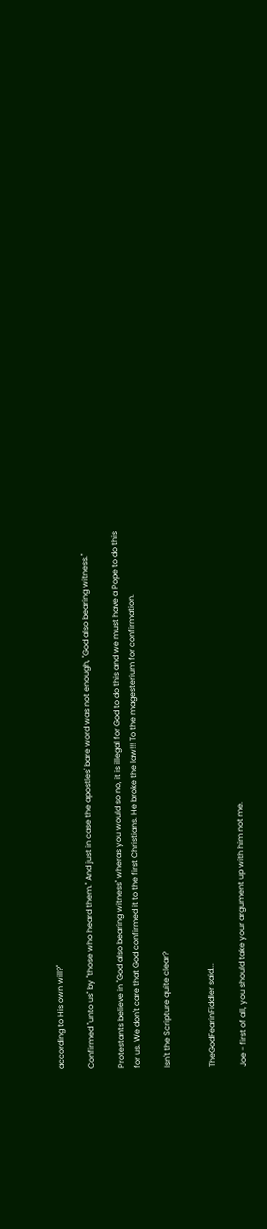according to His own will?"

Confirmed "unto us" by "those who heard them." And just in case the apostles' bare word was not enough, "God also bearing witness."

Protestants believe in "God also bearing witness" wheras you would so no, it is illegal for God to do this and we must have a Pope to do this for us. We don't care that God confirmed it to the first Christians. He broke the law!!! To the magesterium for confirmation.

Isn't the Scripture quite clear?


TheGodFearinFiddler said...

Joe - first of all, you should take your argument up with him not me.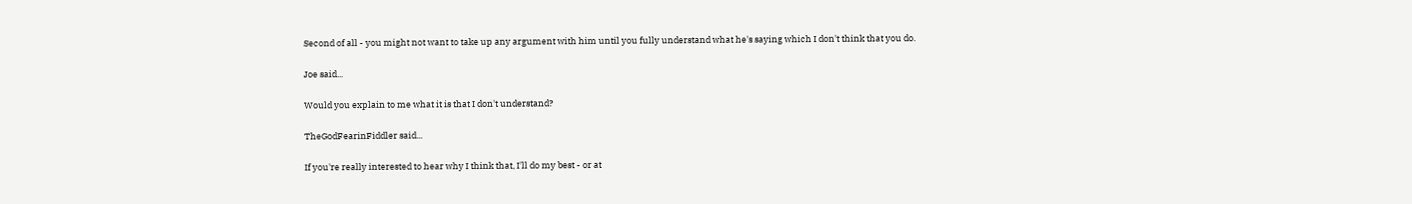Second of all - you might not want to take up any argument with him until you fully understand what he's saying which I don't think that you do.

Joe said...

Would you explain to me what it is that I don't understand?

TheGodFearinFiddler said...

If you're really interested to hear why I think that, I'll do my best - or at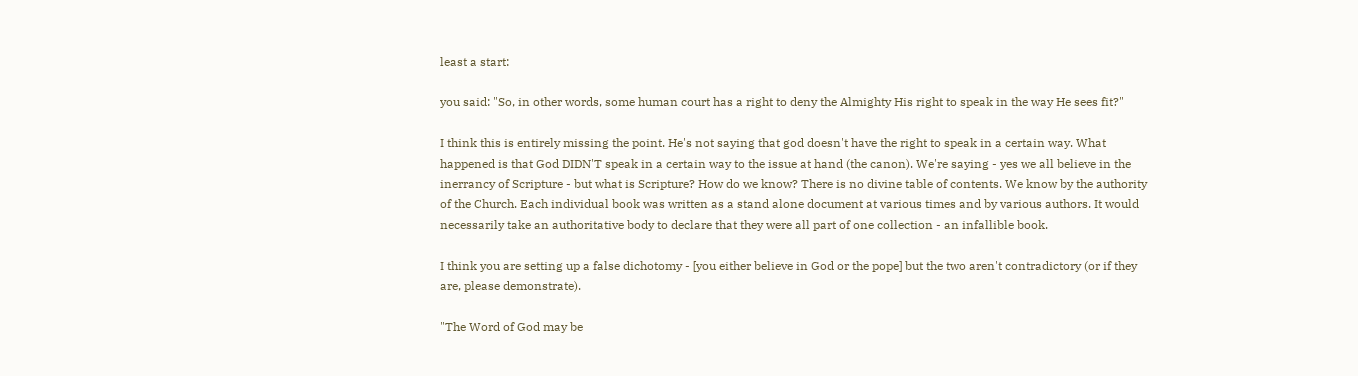least a start:

you said: "So, in other words, some human court has a right to deny the Almighty His right to speak in the way He sees fit?"

I think this is entirely missing the point. He's not saying that god doesn't have the right to speak in a certain way. What happened is that God DIDN'T speak in a certain way to the issue at hand (the canon). We're saying - yes we all believe in the inerrancy of Scripture - but what is Scripture? How do we know? There is no divine table of contents. We know by the authority of the Church. Each individual book was written as a stand alone document at various times and by various authors. It would necessarily take an authoritative body to declare that they were all part of one collection - an infallible book.

I think you are setting up a false dichotomy - [you either believe in God or the pope] but the two aren't contradictory (or if they are, please demonstrate).

"The Word of God may be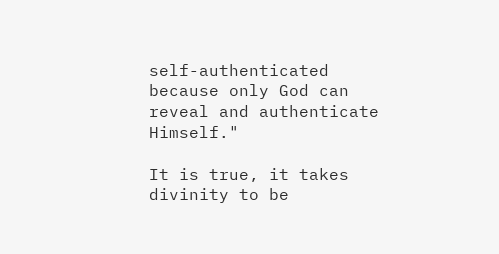self-authenticated because only God can reveal and authenticate Himself."

It is true, it takes divinity to be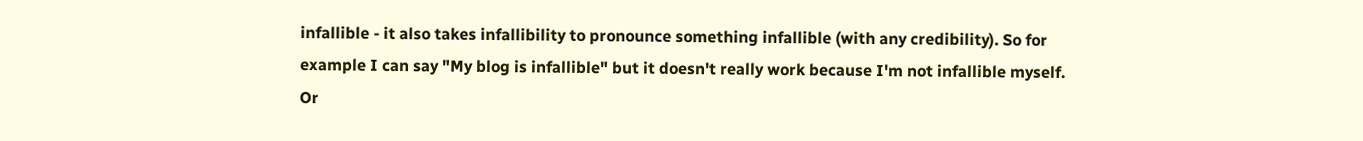infallible - it also takes infallibility to pronounce something infallible (with any credibility). So for example I can say "My blog is infallible" but it doesn't really work because I'm not infallible myself. Or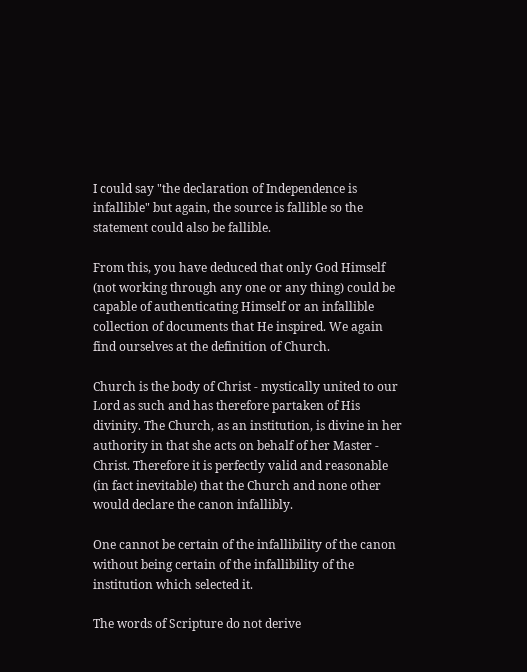I could say "the declaration of Independence is infallible" but again, the source is fallible so the statement could also be fallible.

From this, you have deduced that only God Himself (not working through any one or any thing) could be capable of authenticating Himself or an infallible collection of documents that He inspired. We again find ourselves at the definition of Church.

Church is the body of Christ - mystically united to our Lord as such and has therefore partaken of His divinity. The Church, as an institution, is divine in her authority in that she acts on behalf of her Master - Christ. Therefore it is perfectly valid and reasonable (in fact inevitable) that the Church and none other would declare the canon infallibly.

One cannot be certain of the infallibility of the canon without being certain of the infallibility of the institution which selected it.

The words of Scripture do not derive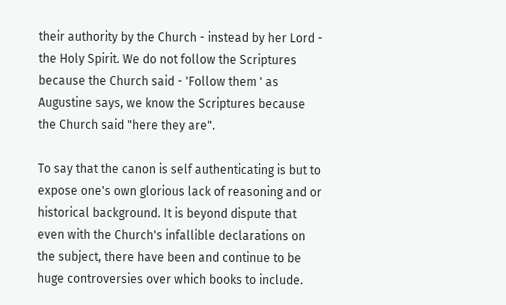their authority by the Church - instead by her Lord - the Holy Spirit. We do not follow the Scriptures because the Church said - 'Follow them ' as Augustine says, we know the Scriptures because the Church said "here they are".

To say that the canon is self authenticating is but to expose one's own glorious lack of reasoning and or historical background. It is beyond dispute that even with the Church's infallible declarations on the subject, there have been and continue to be huge controversies over which books to include.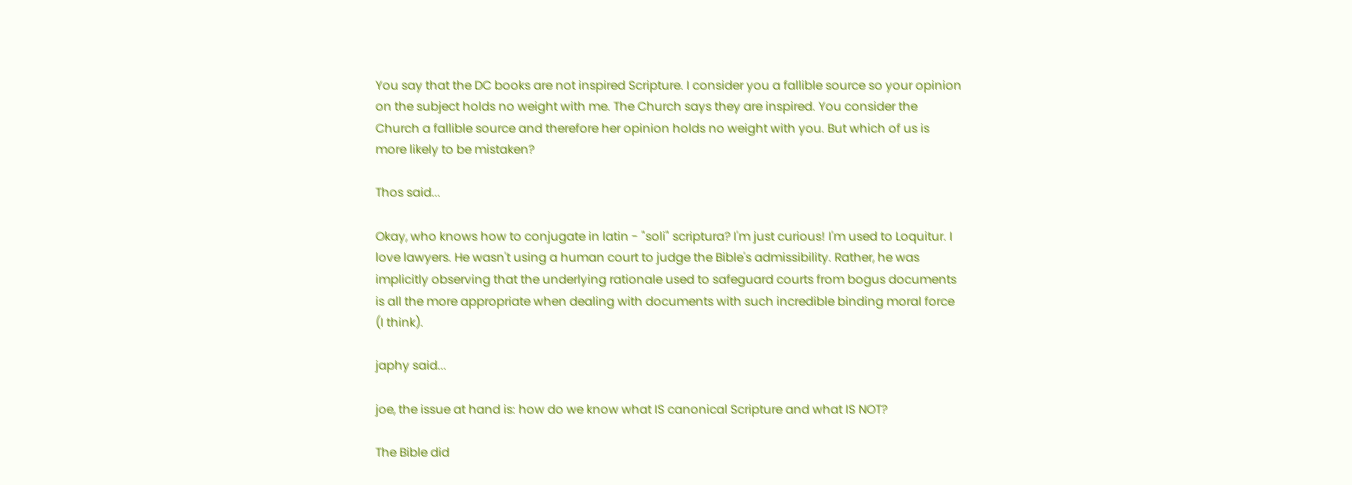You say that the DC books are not inspired Scripture. I consider you a fallible source so your opinion on the subject holds no weight with me. The Church says they are inspired. You consider the Church a fallible source and therefore her opinion holds no weight with you. But which of us is more likely to be mistaken?

Thos said...

Okay, who knows how to conjugate in latin - "soli" scriptura? I'm just curious! I'm used to Loquitur. I love lawyers. He wasn't using a human court to judge the Bible's admissibility. Rather, he was implicitly observing that the underlying rationale used to safeguard courts from bogus documents is all the more appropriate when dealing with documents with such incredible binding moral force (I think).

japhy said...

joe, the issue at hand is: how do we know what IS canonical Scripture and what IS NOT?

The Bible did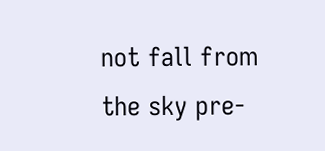not fall from the sky pre-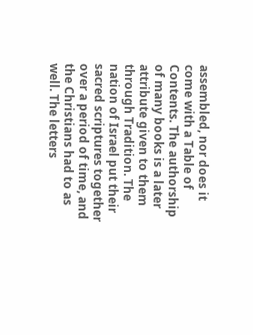assembled, nor does it come with a Table of Contents. The authorship of many books is a later attribute given to them through Tradition. The nation of Israel put their sacred scriptures together over a period of time, and the Christians had to as well. The letters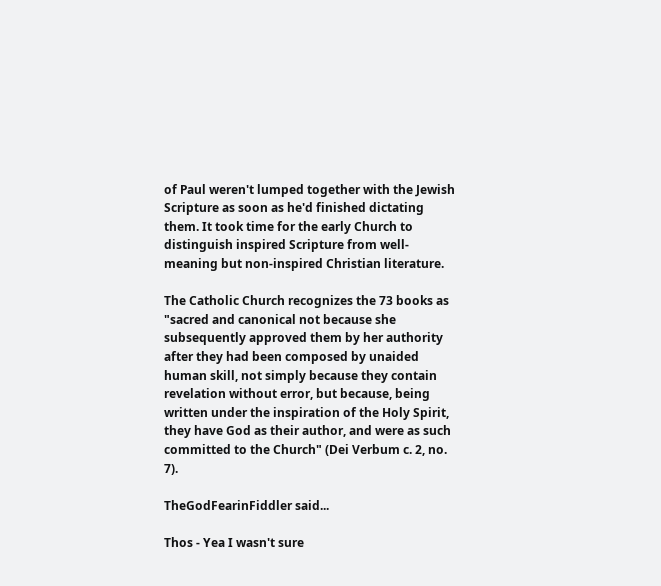of Paul weren't lumped together with the Jewish Scripture as soon as he'd finished dictating them. It took time for the early Church to distinguish inspired Scripture from well-meaning but non-inspired Christian literature.

The Catholic Church recognizes the 73 books as "sacred and canonical not because she subsequently approved them by her authority after they had been composed by unaided human skill, not simply because they contain revelation without error, but because, being written under the inspiration of the Holy Spirit, they have God as their author, and were as such committed to the Church" (Dei Verbum c. 2, no. 7).

TheGodFearinFiddler said...

Thos - Yea I wasn't sure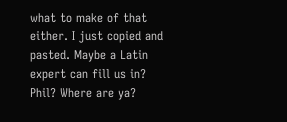what to make of that either. I just copied and pasted. Maybe a Latin expert can fill us in? Phil? Where are ya?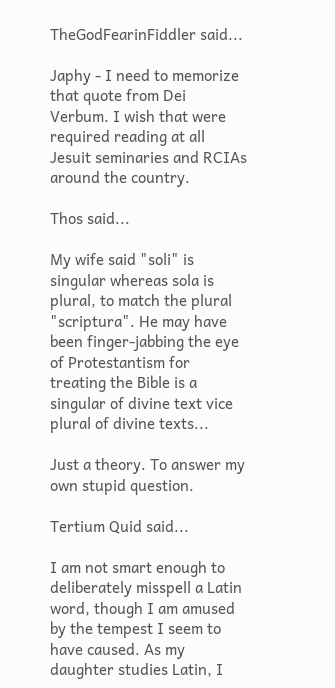TheGodFearinFiddler said...

Japhy - I need to memorize that quote from Dei Verbum. I wish that were required reading at all Jesuit seminaries and RCIAs around the country.

Thos said...

My wife said "soli" is singular whereas sola is plural, to match the plural "scriptura". He may have been finger-jabbing the eye of Protestantism for treating the Bible is a singular of divine text vice plural of divine texts...

Just a theory. To answer my own stupid question.

Tertium Quid said...

I am not smart enough to deliberately misspell a Latin word, though I am amused by the tempest I seem to have caused. As my daughter studies Latin, I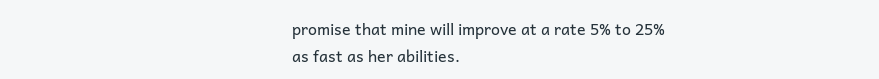promise that mine will improve at a rate 5% to 25% as fast as her abilities.